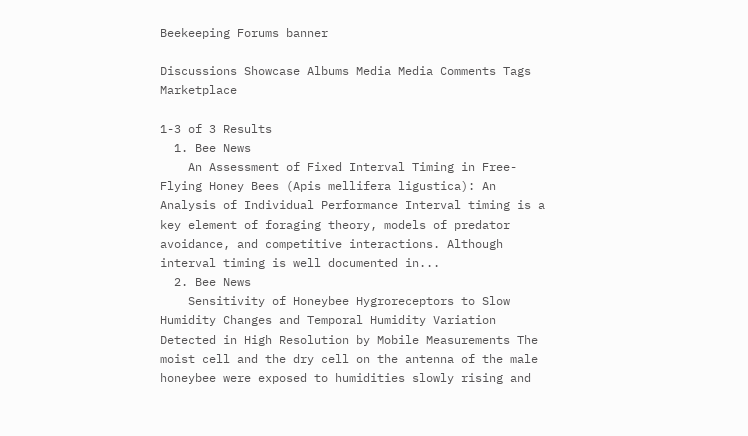Beekeeping Forums banner

Discussions Showcase Albums Media Media Comments Tags Marketplace

1-3 of 3 Results
  1. Bee News
    An Assessment of Fixed Interval Timing in Free-Flying Honey Bees (Apis mellifera ligustica): An Analysis of Individual Performance Interval timing is a key element of foraging theory, models of predator avoidance, and competitive interactions. Although interval timing is well documented in...
  2. Bee News
    Sensitivity of Honeybee Hygroreceptors to Slow Humidity Changes and Temporal Humidity Variation Detected in High Resolution by Mobile Measurements The moist cell and the dry cell on the antenna of the male honeybee were exposed to humidities slowly rising and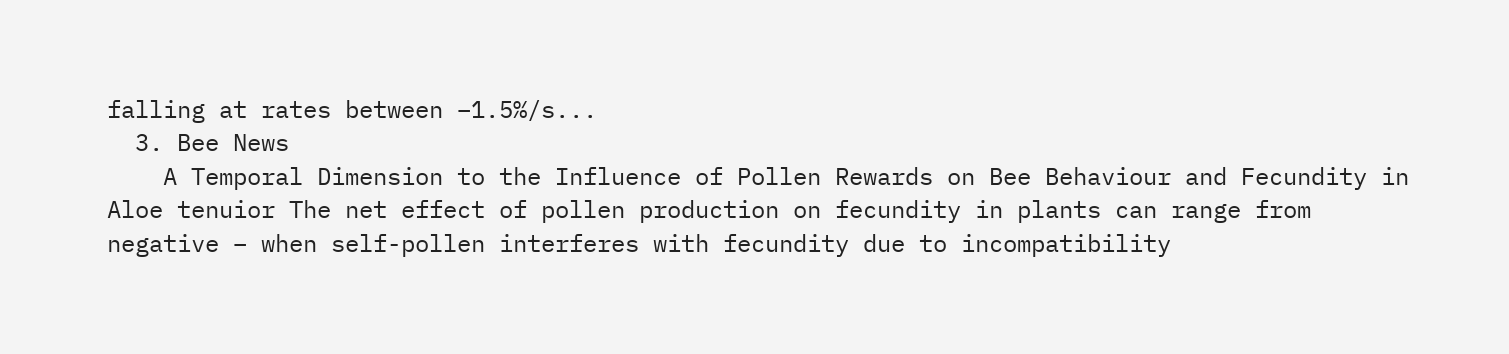falling at rates between –1.5%/s...
  3. Bee News
    A Temporal Dimension to the Influence of Pollen Rewards on Bee Behaviour and Fecundity in Aloe tenuior The net effect of pollen production on fecundity in plants can range from negative – when self-pollen interferes with fecundity due to incompatibility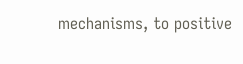mechanisms, to positive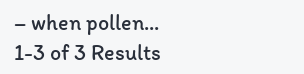– when pollen...
1-3 of 3 Results